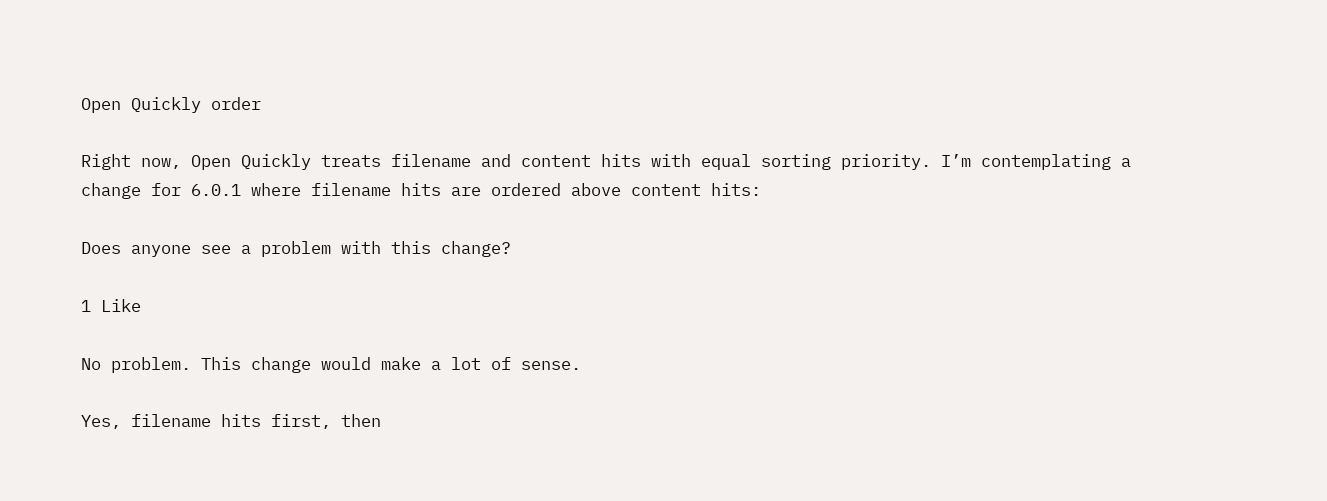Open Quickly order

Right now, Open Quickly treats filename and content hits with equal sorting priority. I’m contemplating a change for 6.0.1 where filename hits are ordered above content hits:

Does anyone see a problem with this change?

1 Like

No problem. This change would make a lot of sense.

Yes, filename hits first, then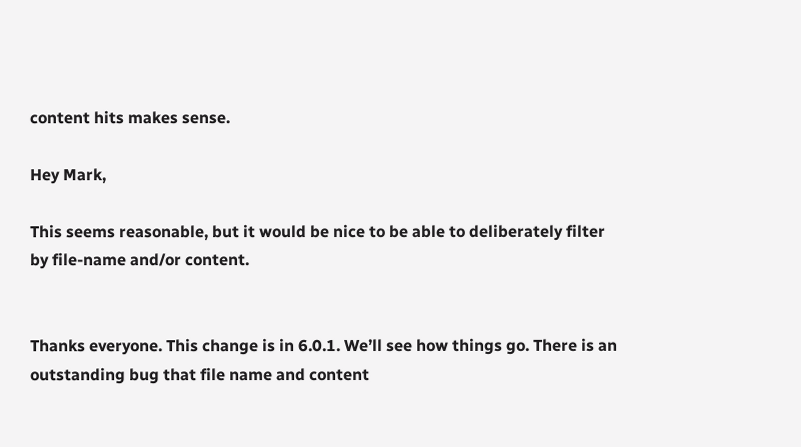content hits makes sense.

Hey Mark,

This seems reasonable, but it would be nice to be able to deliberately filter by file-name and/or content.


Thanks everyone. This change is in 6.0.1. We’ll see how things go. There is an outstanding bug that file name and content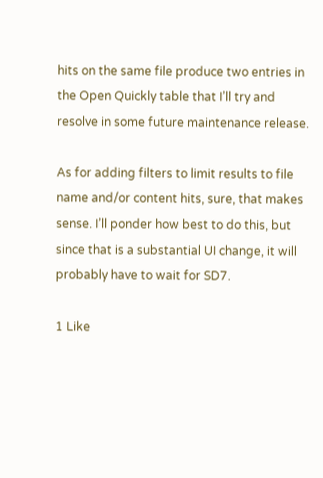hits on the same file produce two entries in the Open Quickly table that I’ll try and resolve in some future maintenance release.

As for adding filters to limit results to file name and/or content hits, sure, that makes sense. I’ll ponder how best to do this, but since that is a substantial UI change, it will probably have to wait for SD7.

1 Like